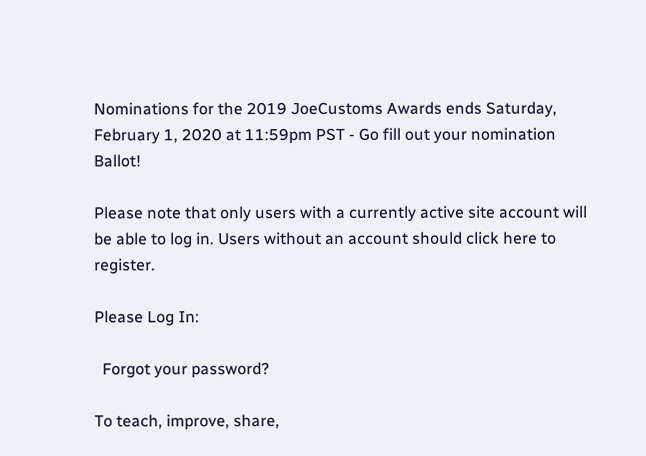Nominations for the 2019 JoeCustoms Awards ends Saturday, February 1, 2020 at 11:59pm PST - Go fill out your nomination Ballot!

Please note that only users with a currently active site account will be able to log in. Users without an account should click here to register.

Please Log In:

  Forgot your password?

To teach, improve, share,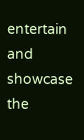entertain and showcase the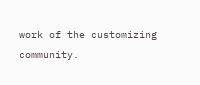work of the customizing community.